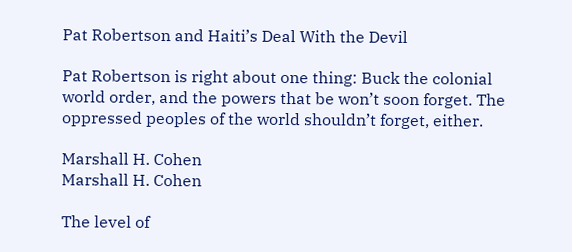Pat Robertson and Haiti’s Deal With the Devil

Pat Robertson is right about one thing: Buck the colonial world order, and the powers that be won’t soon forget. The oppressed peoples of the world shouldn’t forget, either.

Marshall H. Cohen
Marshall H. Cohen

The level of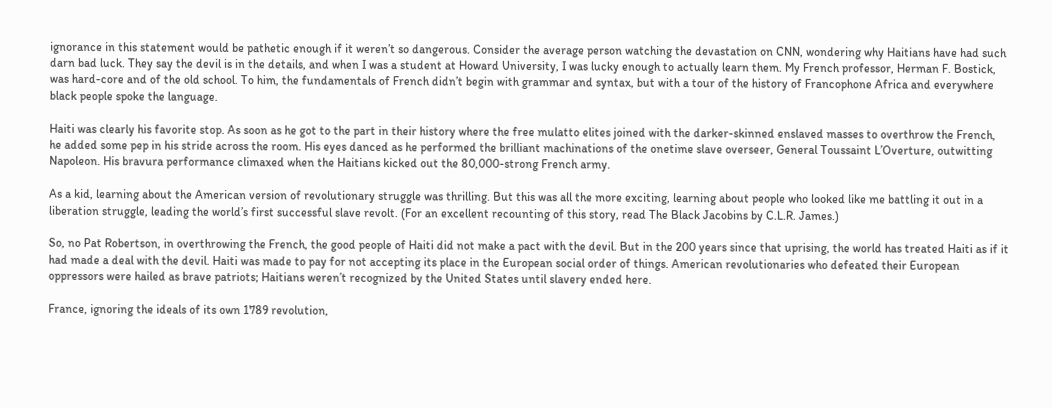ignorance in this statement would be pathetic enough if it weren’t so dangerous. Consider the average person watching the devastation on CNN, wondering why Haitians have had such darn bad luck. They say the devil is in the details, and when I was a student at Howard University, I was lucky enough to actually learn them. My French professor, Herman F. Bostick, was hard-core and of the old school. To him, the fundamentals of French didn’t begin with grammar and syntax, but with a tour of the history of Francophone Africa and everywhere black people spoke the language.

Haiti was clearly his favorite stop. As soon as he got to the part in their history where the free mulatto elites joined with the darker-skinned enslaved masses to overthrow the French, he added some pep in his stride across the room. His eyes danced as he performed the brilliant machinations of the onetime slave overseer, General Toussaint L’Overture, outwitting Napoleon. His bravura performance climaxed when the Haitians kicked out the 80,000-strong French army.

As a kid, learning about the American version of revolutionary struggle was thrilling. But this was all the more exciting, learning about people who looked like me battling it out in a liberation struggle, leading the world’s first successful slave revolt. (For an excellent recounting of this story, read The Black Jacobins by C.L.R. James.)

So, no Pat Robertson, in overthrowing the French, the good people of Haiti did not make a pact with the devil. But in the 200 years since that uprising, the world has treated Haiti as if it had made a deal with the devil. Haiti was made to pay for not accepting its place in the European social order of things. American revolutionaries who defeated their European oppressors were hailed as brave patriots; Haitians weren’t recognized by the United States until slavery ended here.

France, ignoring the ideals of its own 1789 revolution,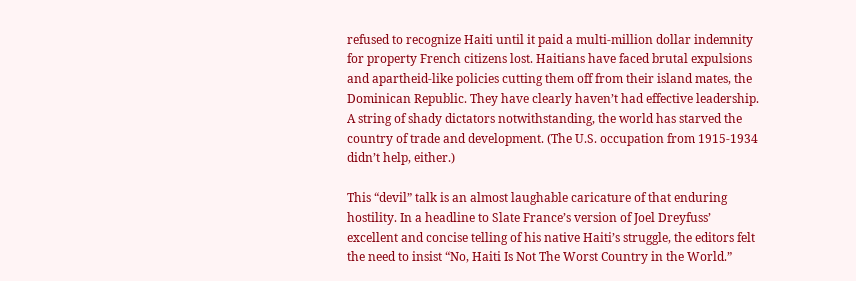refused to recognize Haiti until it paid a multi-million dollar indemnity for property French citizens lost. Haitians have faced brutal expulsions and apartheid-like policies cutting them off from their island mates, the Dominican Republic. They have clearly haven’t had effective leadership. A string of shady dictators notwithstanding, the world has starved the country of trade and development. (The U.S. occupation from 1915-1934 didn’t help, either.)

This “devil” talk is an almost laughable caricature of that enduring hostility. In a headline to Slate France’s version of Joel Dreyfuss’ excellent and concise telling of his native Haiti’s struggle, the editors felt the need to insist “No, Haiti Is Not The Worst Country in the World.”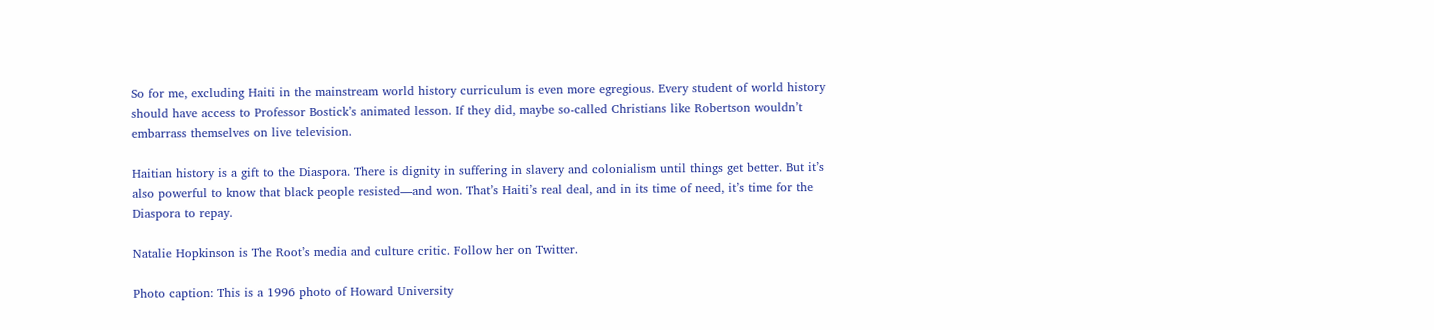So for me, excluding Haiti in the mainstream world history curriculum is even more egregious. Every student of world history should have access to Professor Bostick’s animated lesson. If they did, maybe so-called Christians like Robertson wouldn’t embarrass themselves on live television.

Haitian history is a gift to the Diaspora. There is dignity in suffering in slavery and colonialism until things get better. But it’s also powerful to know that black people resisted—and won. That’s Haiti’s real deal, and in its time of need, it’s time for the Diaspora to repay.

Natalie Hopkinson is The Root’s media and culture critic. Follow her on Twitter.

Photo caption: This is a 1996 photo of Howard University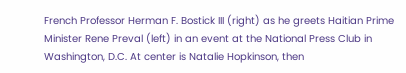French Professor Herman F. Bostick III (right) as he greets Haitian Prime Minister Rene Preval (left) in an event at the National Press Club in Washington, D.C. At center is Natalie Hopkinson, then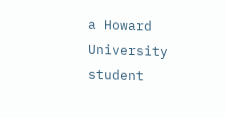a Howard University student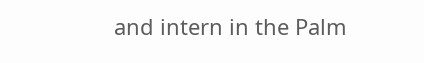and intern in the Palm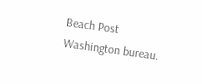Beach Post Washington bureau.